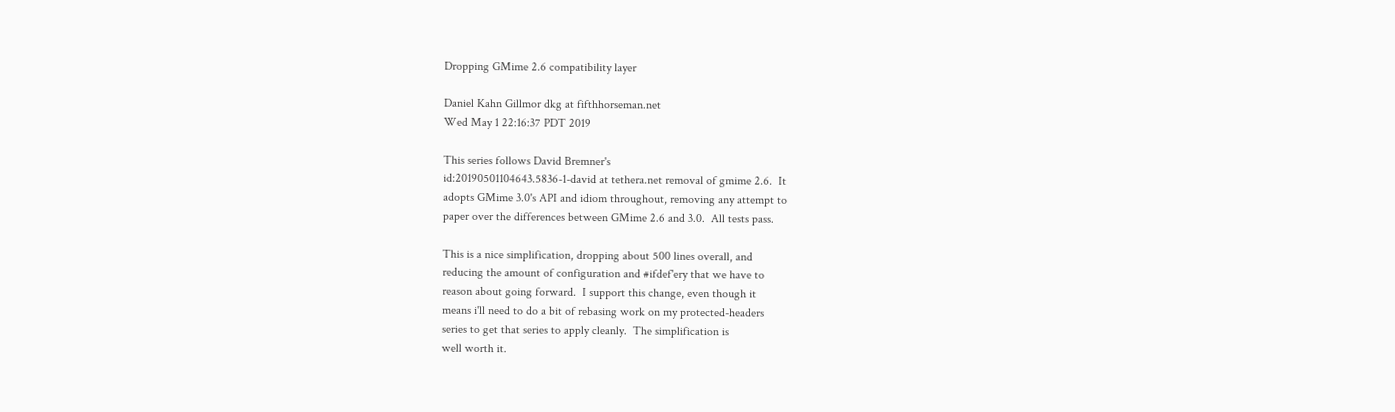Dropping GMime 2.6 compatibility layer

Daniel Kahn Gillmor dkg at fifthhorseman.net
Wed May 1 22:16:37 PDT 2019

This series follows David Bremner's
id:20190501104643.5836-1-david at tethera.net removal of gmime 2.6.  It
adopts GMime 3.0's API and idiom throughout, removing any attempt to
paper over the differences between GMime 2.6 and 3.0.  All tests pass.

This is a nice simplification, dropping about 500 lines overall, and
reducing the amount of configuration and #ifdef'ery that we have to
reason about going forward.  I support this change, even though it
means i'll need to do a bit of rebasing work on my protected-headers
series to get that series to apply cleanly.  The simplification is
well worth it.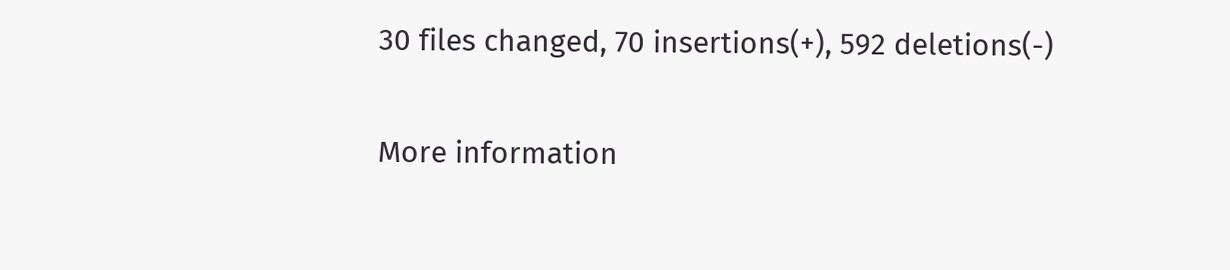30 files changed, 70 insertions(+), 592 deletions(-)

More information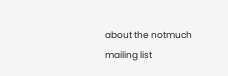about the notmuch mailing list